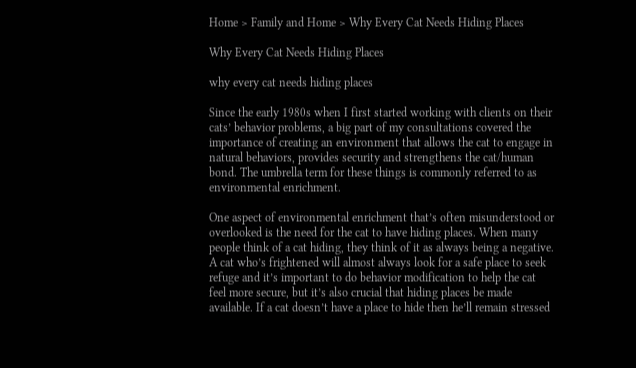Home > Family and Home > Why Every Cat Needs Hiding Places

Why Every Cat Needs Hiding Places

why every cat needs hiding places

Since the early 1980s when I first started working with clients on their cats’ behavior problems, a big part of my consultations covered the importance of creating an environment that allows the cat to engage in natural behaviors, provides security and strengthens the cat/human bond. The umbrella term for these things is commonly referred to as environmental enrichment.

One aspect of environmental enrichment that’s often misunderstood or overlooked is the need for the cat to have hiding places. When many people think of a cat hiding, they think of it as always being a negative. A cat who’s frightened will almost always look for a safe place to seek refuge and it’s important to do behavior modification to help the cat feel more secure, but it’s also crucial that hiding places be made available. If a cat doesn’t have a place to hide then he’ll remain stressed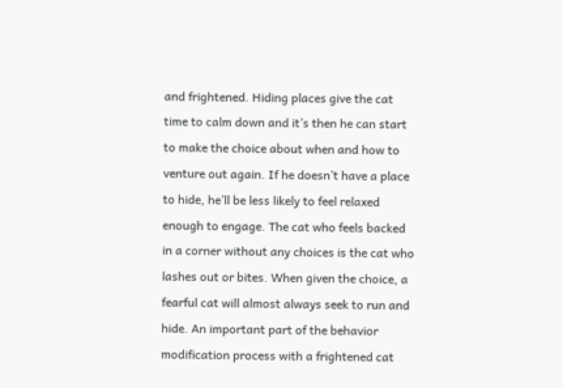and frightened. Hiding places give the cat time to calm down and it’s then he can start to make the choice about when and how to venture out again. If he doesn’t have a place to hide, he’ll be less likely to feel relaxed enough to engage. The cat who feels backed in a corner without any choices is the cat who lashes out or bites. When given the choice, a fearful cat will almost always seek to run and hide. An important part of the behavior modification process with a frightened cat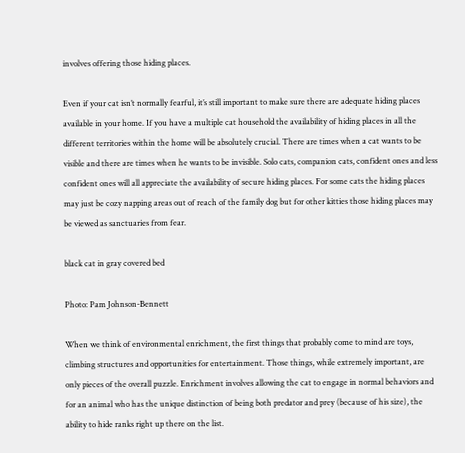involves offering those hiding places.

Even if your cat isn’t normally fearful, it’s still important to make sure there are adequate hiding places available in your home. If you have a multiple cat household the availability of hiding places in all the different territories within the home will be absolutely crucial. There are times when a cat wants to be visible and there are times when he wants to be invisible. Solo cats, companion cats, confident ones and less confident ones will all appreciate the availability of secure hiding places. For some cats the hiding places may just be cozy napping areas out of reach of the family dog but for other kitties those hiding places may be viewed as sanctuaries from fear.

black cat in gray covered bed

Photo: Pam Johnson-Bennett

When we think of environmental enrichment, the first things that probably come to mind are toys, climbing structures and opportunities for entertainment. Those things, while extremely important, are only pieces of the overall puzzle. Enrichment involves allowing the cat to engage in normal behaviors and for an animal who has the unique distinction of being both predator and prey (because of his size), the ability to hide ranks right up there on the list.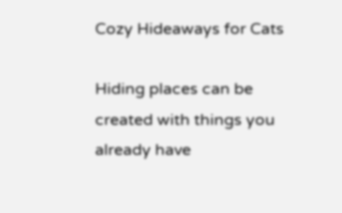Cozy Hideaways for Cats

Hiding places can be created with things you already have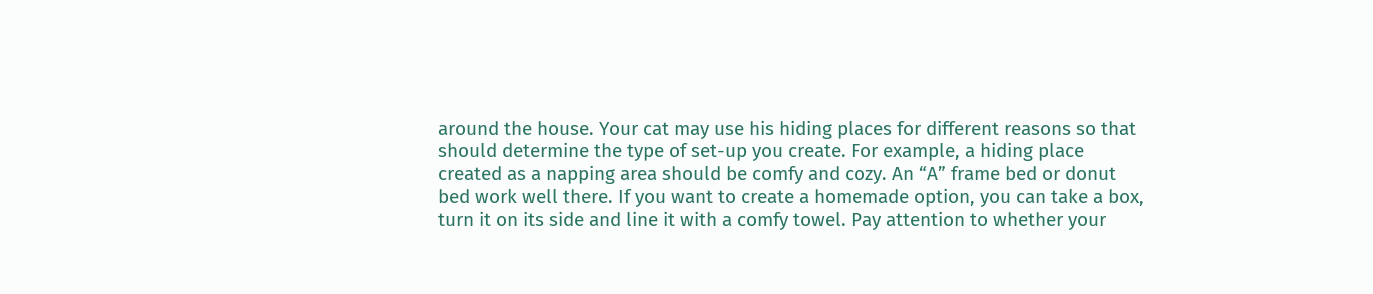around the house. Your cat may use his hiding places for different reasons so that should determine the type of set-up you create. For example, a hiding place created as a napping area should be comfy and cozy. An “A” frame bed or donut bed work well there. If you want to create a homemade option, you can take a box, turn it on its side and line it with a comfy towel. Pay attention to whether your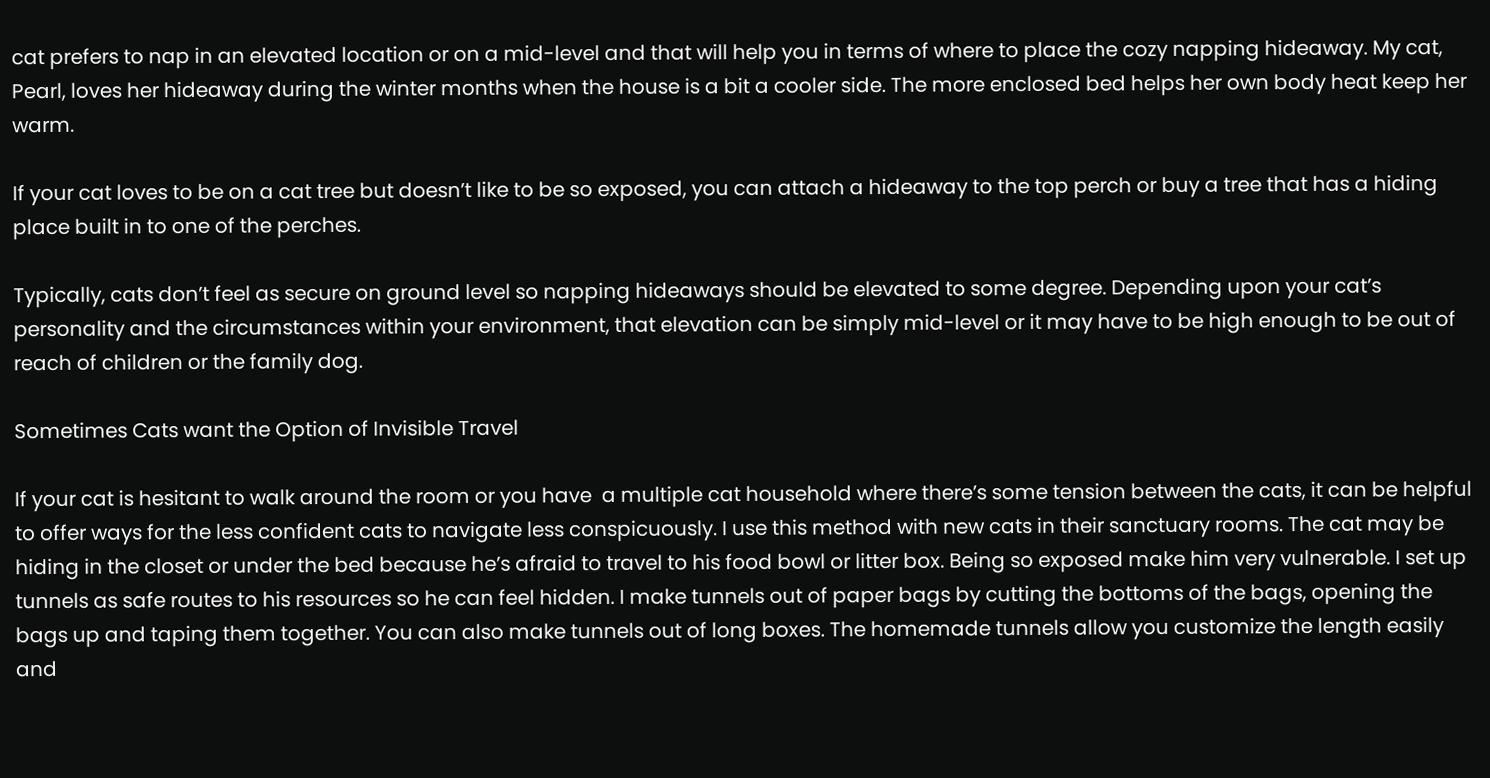cat prefers to nap in an elevated location or on a mid-level and that will help you in terms of where to place the cozy napping hideaway. My cat, Pearl, loves her hideaway during the winter months when the house is a bit a cooler side. The more enclosed bed helps her own body heat keep her warm.

If your cat loves to be on a cat tree but doesn’t like to be so exposed, you can attach a hideaway to the top perch or buy a tree that has a hiding place built in to one of the perches.

Typically, cats don’t feel as secure on ground level so napping hideaways should be elevated to some degree. Depending upon your cat’s personality and the circumstances within your environment, that elevation can be simply mid-level or it may have to be high enough to be out of reach of children or the family dog.

Sometimes Cats want the Option of Invisible Travel

If your cat is hesitant to walk around the room or you have  a multiple cat household where there’s some tension between the cats, it can be helpful to offer ways for the less confident cats to navigate less conspicuously. I use this method with new cats in their sanctuary rooms. The cat may be hiding in the closet or under the bed because he’s afraid to travel to his food bowl or litter box. Being so exposed make him very vulnerable. I set up tunnels as safe routes to his resources so he can feel hidden. I make tunnels out of paper bags by cutting the bottoms of the bags, opening the bags up and taping them together. You can also make tunnels out of long boxes. The homemade tunnels allow you customize the length easily and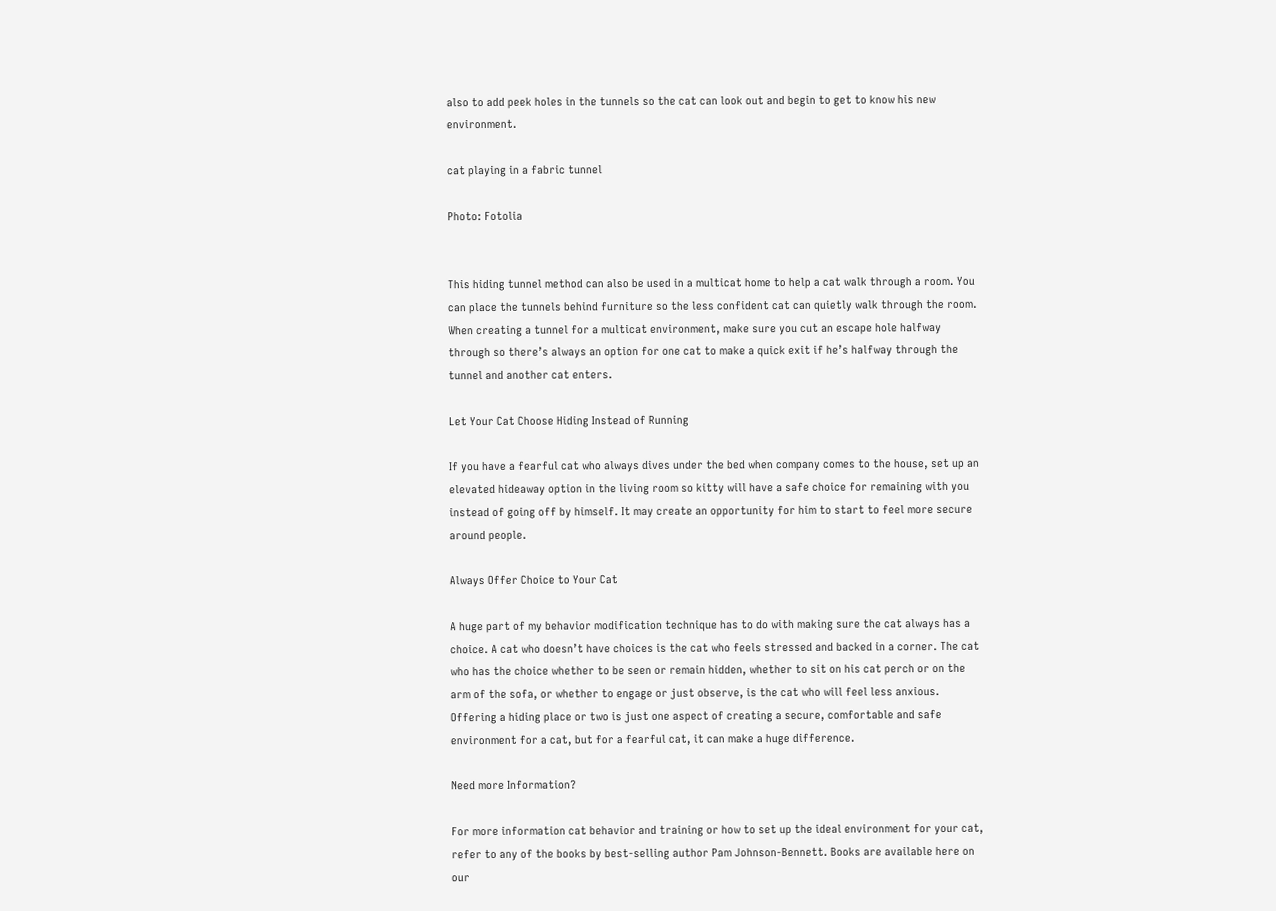also to add peek holes in the tunnels so the cat can look out and begin to get to know his new environment.

cat playing in a fabric tunnel

Photo: Fotolia


This hiding tunnel method can also be used in a multicat home to help a cat walk through a room. You can place the tunnels behind furniture so the less confident cat can quietly walk through the room. When creating a tunnel for a multicat environment, make sure you cut an escape hole halfway through so there’s always an option for one cat to make a quick exit if he’s halfway through the tunnel and another cat enters.

Let Your Cat Choose Hiding Instead of Running

If you have a fearful cat who always dives under the bed when company comes to the house, set up an elevated hideaway option in the living room so kitty will have a safe choice for remaining with you instead of going off by himself. It may create an opportunity for him to start to feel more secure around people.

Always Offer Choice to Your Cat

A huge part of my behavior modification technique has to do with making sure the cat always has a choice. A cat who doesn’t have choices is the cat who feels stressed and backed in a corner. The cat who has the choice whether to be seen or remain hidden, whether to sit on his cat perch or on the arm of the sofa, or whether to engage or just observe, is the cat who will feel less anxious. Offering a hiding place or two is just one aspect of creating a secure, comfortable and safe environment for a cat, but for a fearful cat, it can make a huge difference.

Need more Information?

For more information cat behavior and training or how to set up the ideal environment for your cat, refer to any of the books by best-selling author Pam Johnson-Bennett. Books are available here on our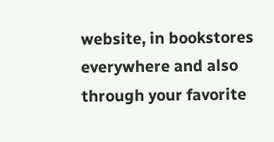website, in bookstores everywhere and also through your favorite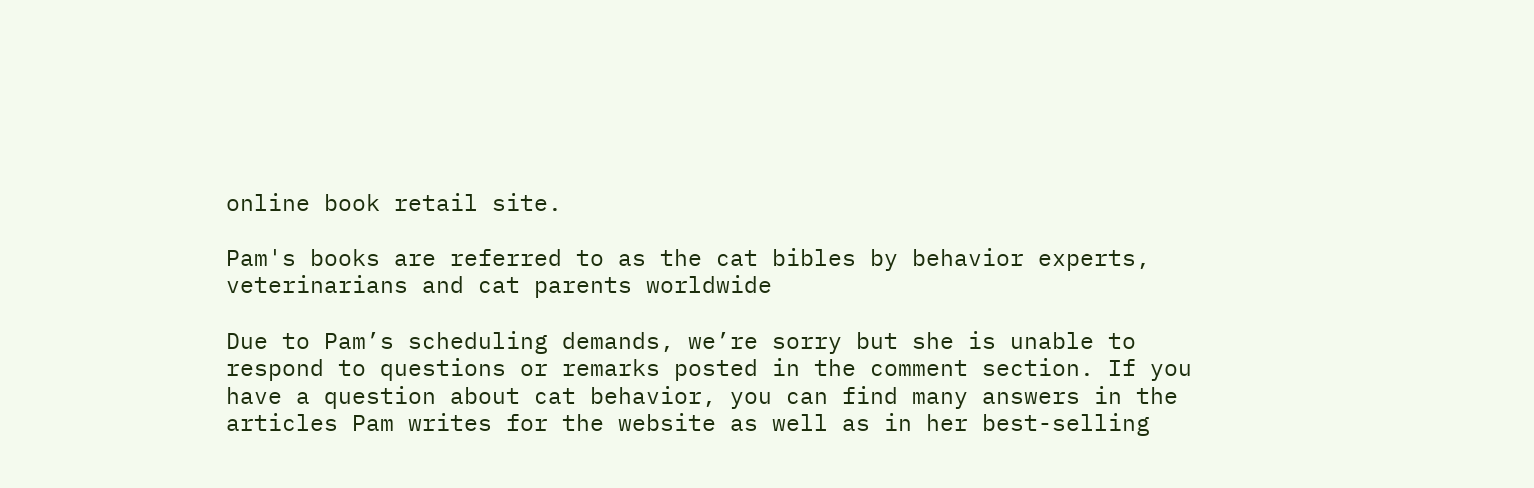online book retail site.

Pam's books are referred to as the cat bibles by behavior experts, veterinarians and cat parents worldwide

Due to Pam’s scheduling demands, we’re sorry but she is unable to respond to questions or remarks posted in the comment section. If you have a question about cat behavior, you can find many answers in the articles Pam writes for the website as well as in her best-selling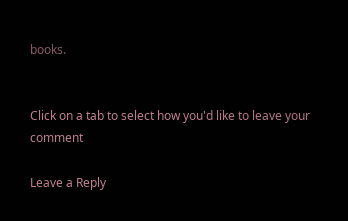books.


Click on a tab to select how you'd like to leave your comment

Leave a Reply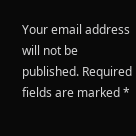Your email address will not be published. Required fields are marked *